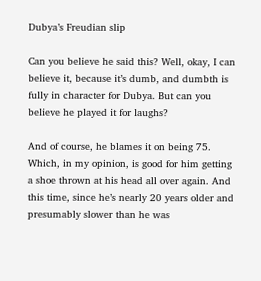Dubya’s Freudian slip

Can you believe he said this? Well, okay, I can believe it, because it’s dumb, and dumbth is fully in character for Dubya. But can you believe he played it for laughs?

And of course, he blames it on being 75. Which, in my opinion, is good for him getting a shoe thrown at his head all over again. And this time, since he’s nearly 20 years older and presumably slower than he was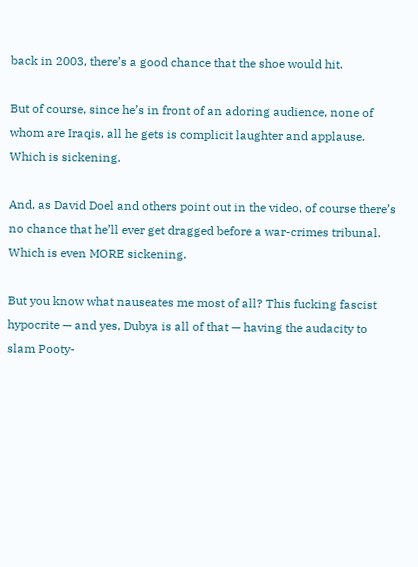back in 2003, there’s a good chance that the shoe would hit.

But of course, since he’s in front of an adoring audience, none of whom are Iraqis, all he gets is complicit laughter and applause. Which is sickening.

And, as David Doel and others point out in the video, of course there’s no chance that he’ll ever get dragged before a war-crimes tribunal. Which is even MORE sickening.

But you know what nauseates me most of all? This fucking fascist hypocrite — and yes, Dubya is all of that — having the audacity to slam Pooty-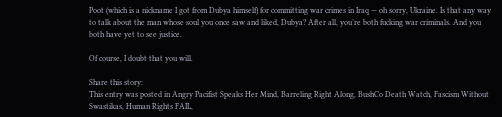Poot (which is a nickname I got from Dubya himself) for committing war crimes in Iraq — oh sorry, Ukraine. Is that any way to talk about the man whose soul you once saw and liked, Dubya? After all, you’re both fucking war criminals. And you both have yet to see justice.

Of course, I doubt that you will.

Share this story:
This entry was posted in Angry Pacifist Speaks Her Mind, Barreling Right Along, BushCo Death Watch, Fascism Without Swastikas, Human Rights FAIL,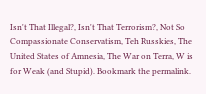Isn't That Illegal?, Isn't That Terrorism?, Not So Compassionate Conservatism, Teh Russkies, The United States of Amnesia, The War on Terra, W is for Weak (and Stupid). Bookmark the permalink.